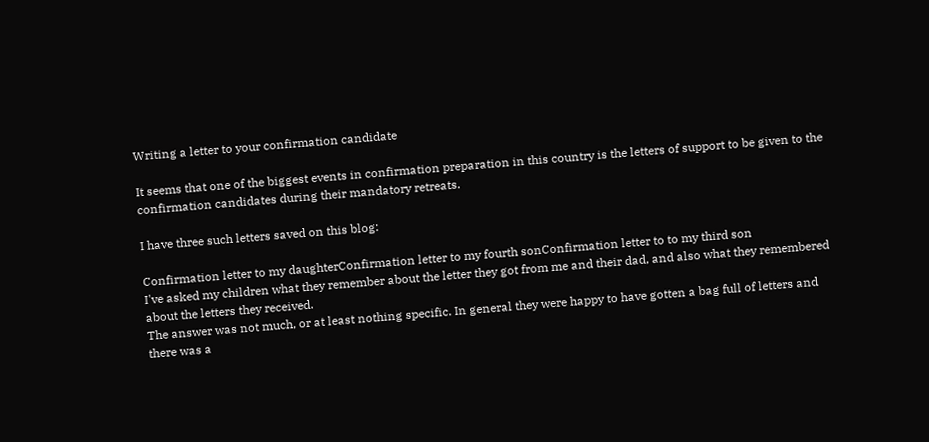Writing a letter to your confirmation candidate

It seems that one of the biggest events in confirmation preparation in this country is the letters of support to be given to the confirmation candidates during their mandatory retreats.

I have three such letters saved on this blog:

Confirmation letter to my daughterConfirmation letter to my fourth sonConfirmation letter to to my third son
I've asked my children what they remember about the letter they got from me and their dad, and also what they remembered about the letters they received.
The answer was not much, or at least nothing specific. In general they were happy to have gotten a bag full of letters and there was a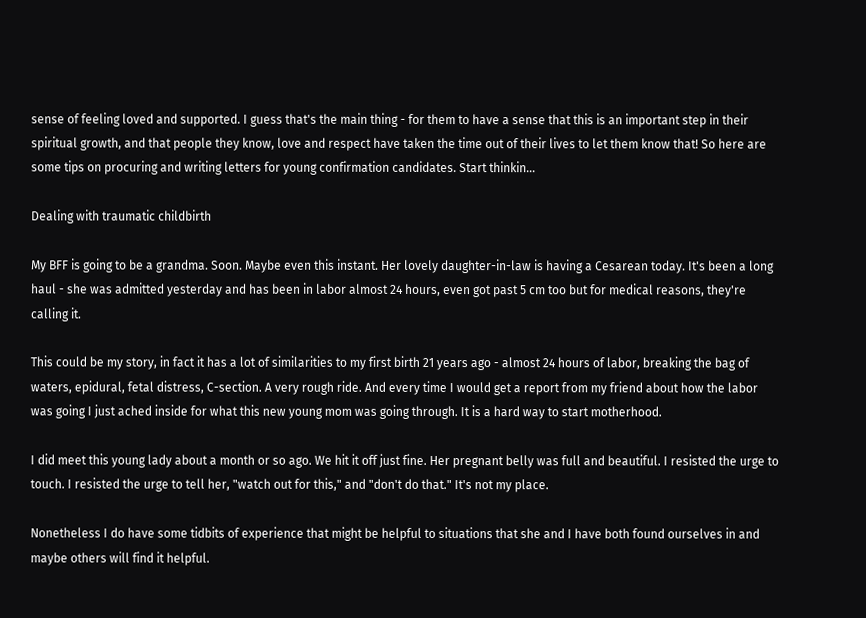sense of feeling loved and supported. I guess that's the main thing - for them to have a sense that this is an important step in their spiritual growth, and that people they know, love and respect have taken the time out of their lives to let them know that! So here are some tips on procuring and writing letters for young confirmation candidates. Start thinkin…

Dealing with traumatic childbirth

My BFF is going to be a grandma. Soon. Maybe even this instant. Her lovely daughter-in-law is having a Cesarean today. It's been a long haul - she was admitted yesterday and has been in labor almost 24 hours, even got past 5 cm too but for medical reasons, they're calling it.

This could be my story, in fact it has a lot of similarities to my first birth 21 years ago - almost 24 hours of labor, breaking the bag of waters, epidural, fetal distress, C-section. A very rough ride. And every time I would get a report from my friend about how the labor was going I just ached inside for what this new young mom was going through. It is a hard way to start motherhood.

I did meet this young lady about a month or so ago. We hit it off just fine. Her pregnant belly was full and beautiful. I resisted the urge to touch. I resisted the urge to tell her, "watch out for this," and "don't do that." It's not my place.

Nonetheless I do have some tidbits of experience that might be helpful to situations that she and I have both found ourselves in and maybe others will find it helpful.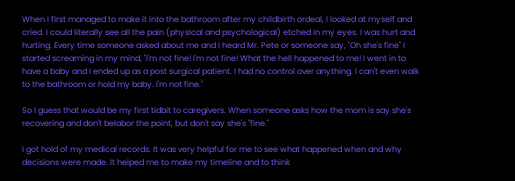When I first managed to make it into the bathroom after my childbirth ordeal, I looked at myself and cried. I could literally see all the pain (physical and psychological) etched in my eyes. I was hurt and hurting. Every time someone asked about me and I heard Mr. Pete or someone say, "Oh she's fine" I started screaming in my mind, "I'm not fine! I'm not fine! What the hell happened to me! I went in to have a baby and I ended up as a post surgical patient. I had no control over anything. I can't even walk to the bathroom or hold my baby. I'm not fine."

So I guess that would be my first tidbit to caregivers. When someone asks how the mom is say she's recovering and don't belabor the point, but don't say she's "fine."

I got hold of my medical records. It was very helpful for me to see what happened when and why decisions were made. It helped me to make my timeline and to think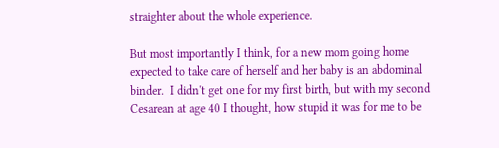straighter about the whole experience.

But most importantly I think, for a new mom going home expected to take care of herself and her baby is an abdominal binder.  I didn't get one for my first birth, but with my second Cesarean at age 40 I thought, how stupid it was for me to be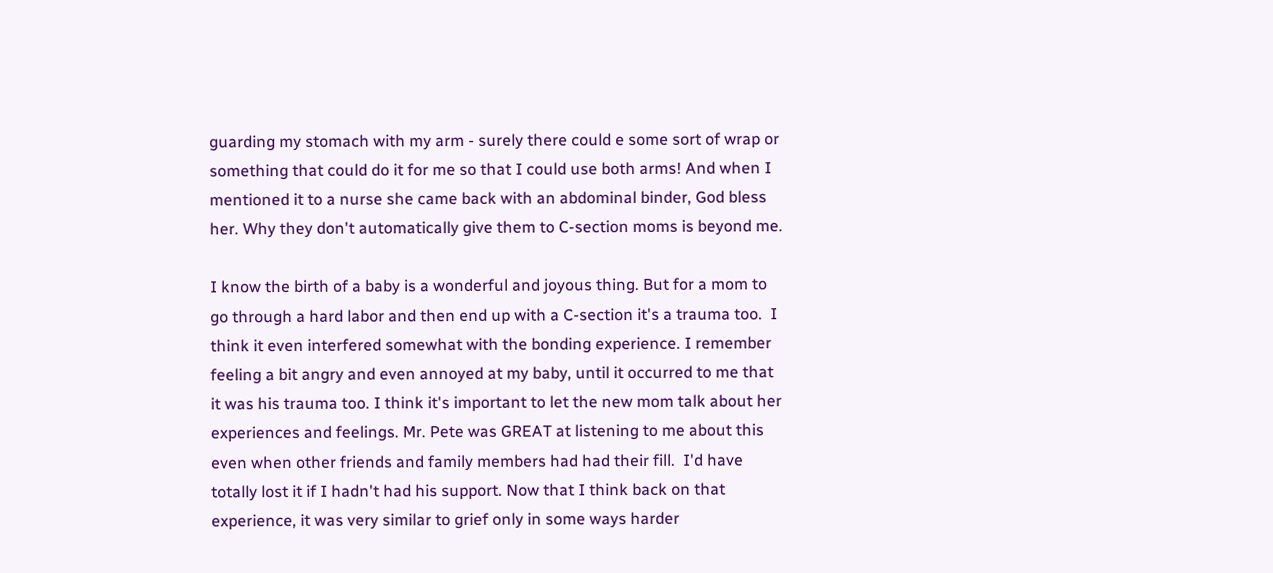guarding my stomach with my arm - surely there could e some sort of wrap or something that could do it for me so that I could use both arms! And when I mentioned it to a nurse she came back with an abdominal binder, God bless her. Why they don't automatically give them to C-section moms is beyond me.

I know the birth of a baby is a wonderful and joyous thing. But for a mom to go through a hard labor and then end up with a C-section it's a trauma too.  I think it even interfered somewhat with the bonding experience. I remember feeling a bit angry and even annoyed at my baby, until it occurred to me that it was his trauma too. I think it's important to let the new mom talk about her experiences and feelings. Mr. Pete was GREAT at listening to me about this even when other friends and family members had had their fill.  I'd have totally lost it if I hadn't had his support. Now that I think back on that experience, it was very similar to grief only in some ways harder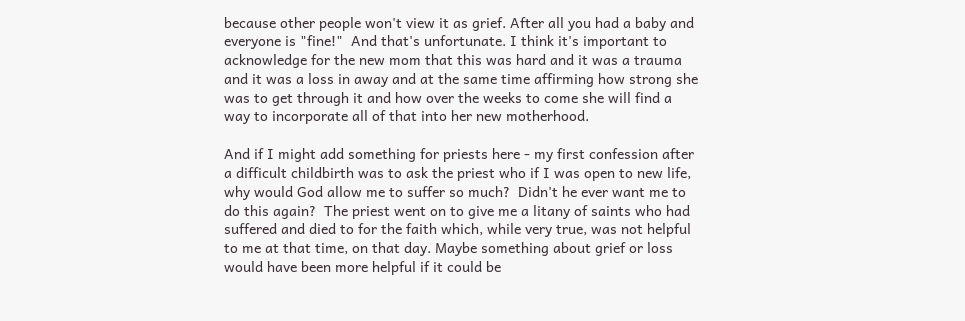because other people won't view it as grief. After all you had a baby and everyone is "fine!"  And that's unfortunate. I think it's important to acknowledge for the new mom that this was hard and it was a trauma and it was a loss in away and at the same time affirming how strong she was to get through it and how over the weeks to come she will find a way to incorporate all of that into her new motherhood.

And if I might add something for priests here - my first confession after a difficult childbirth was to ask the priest who if I was open to new life, why would God allow me to suffer so much?  Didn't he ever want me to do this again?  The priest went on to give me a litany of saints who had suffered and died to for the faith which, while very true, was not helpful to me at that time, on that day. Maybe something about grief or loss would have been more helpful if it could be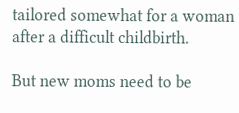tailored somewhat for a woman after a difficult childbirth.

But new moms need to be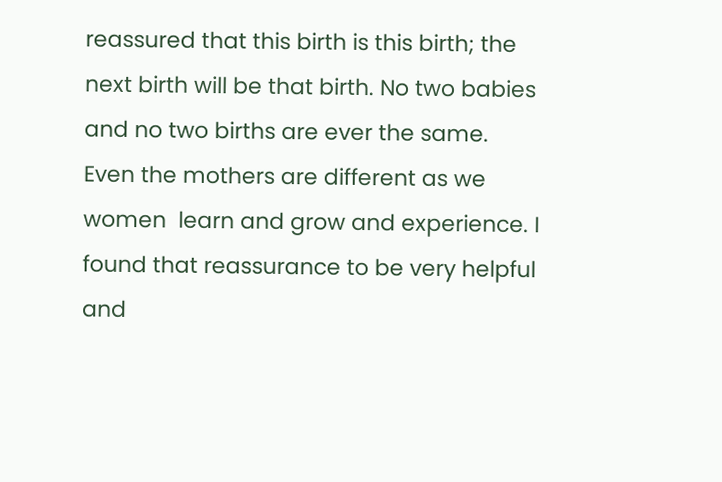reassured that this birth is this birth; the next birth will be that birth. No two babies and no two births are ever the same.  Even the mothers are different as we women  learn and grow and experience. I found that reassurance to be very helpful and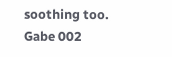soothing too.
Gabe 002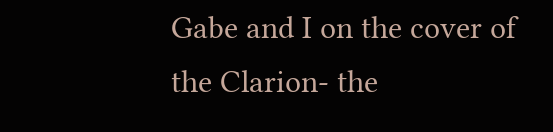Gabe and I on the cover of the Clarion- the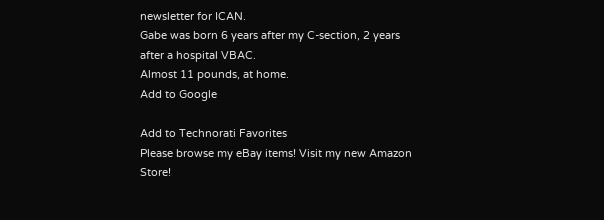newsletter for ICAN.
Gabe was born 6 years after my C-section, 2 years after a hospital VBAC.
Almost 11 pounds, at home.
Add to Google

Add to Technorati Favorites
Please browse my eBay items! Visit my new Amazon Store!